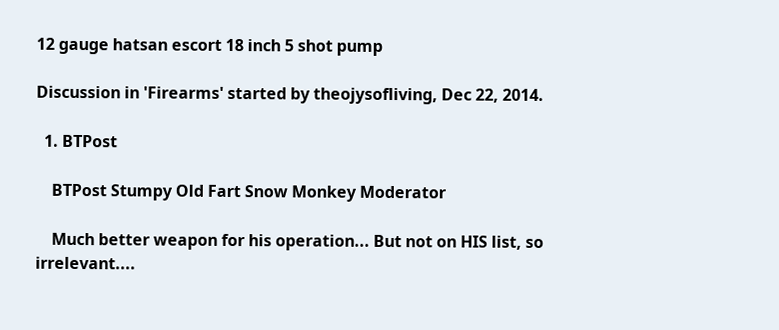12 gauge hatsan escort 18 inch 5 shot pump

Discussion in 'Firearms' started by theojysofliving, Dec 22, 2014.

  1. BTPost

    BTPost Stumpy Old Fart Snow Monkey Moderator

    Much better weapon for his operation... But not on HIS list, so irrelevant....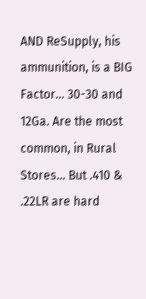AND ReSupply, his ammunition, is a BIG Factor... 30-30 and 12Ga. Are the most common, in Rural Stores... But .410 & .22LR are hard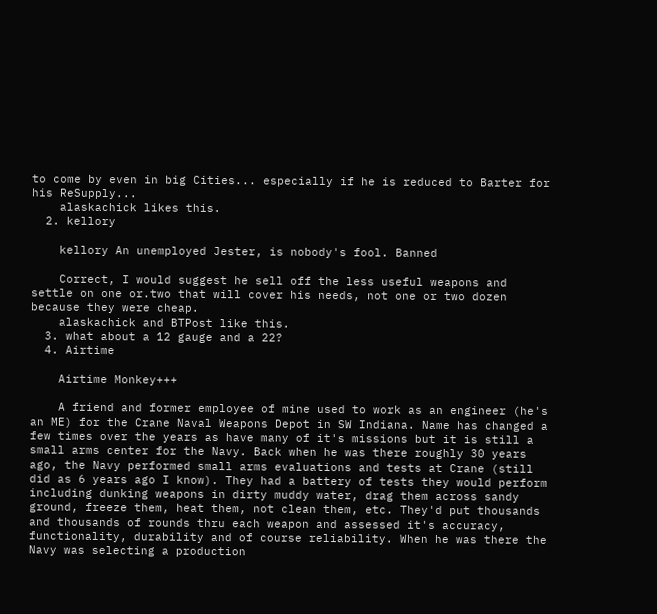to come by even in big Cities... especially if he is reduced to Barter for his ReSupply...
    alaskachick likes this.
  2. kellory

    kellory An unemployed Jester, is nobody's fool. Banned

    Correct, I would suggest he sell off the less useful weapons and settle on one or.two that will cover his needs, not one or two dozen because they were cheap.
    alaskachick and BTPost like this.
  3. what about a 12 gauge and a 22?
  4. Airtime

    Airtime Monkey+++

    A friend and former employee of mine used to work as an engineer (he's an ME) for the Crane Naval Weapons Depot in SW Indiana. Name has changed a few times over the years as have many of it's missions but it is still a small arms center for the Navy. Back when he was there roughly 30 years ago, the Navy performed small arms evaluations and tests at Crane (still did as 6 years ago I know). They had a battery of tests they would perform including dunking weapons in dirty muddy water, drag them across sandy ground, freeze them, heat them, not clean them, etc. They'd put thousands and thousands of rounds thru each weapon and assessed it's accuracy, functionality, durability and of course reliability. When he was there the Navy was selecting a production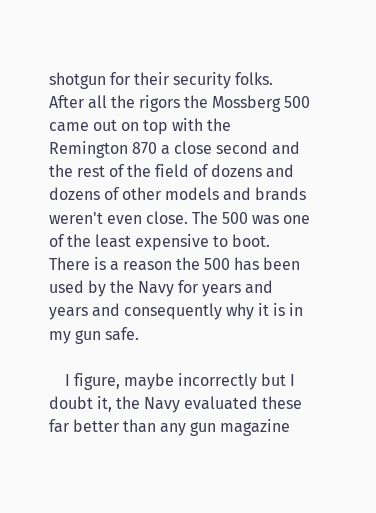shotgun for their security folks. After all the rigors the Mossberg 500 came out on top with the Remington 870 a close second and the rest of the field of dozens and dozens of other models and brands weren't even close. The 500 was one of the least expensive to boot. There is a reason the 500 has been used by the Navy for years and years and consequently why it is in my gun safe.

    I figure, maybe incorrectly but I doubt it, the Navy evaluated these far better than any gun magazine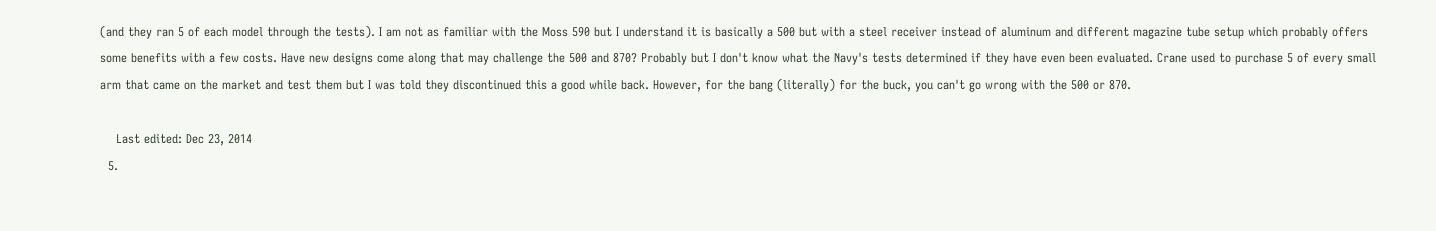(and they ran 5 of each model through the tests). I am not as familiar with the Moss 590 but I understand it is basically a 500 but with a steel receiver instead of aluminum and different magazine tube setup which probably offers some benefits with a few costs. Have new designs come along that may challenge the 500 and 870? Probably but I don't know what the Navy's tests determined if they have even been evaluated. Crane used to purchase 5 of every small arm that came on the market and test them but I was told they discontinued this a good while back. However, for the bang (literally) for the buck, you can't go wrong with the 500 or 870.

    Last edited: Dec 23, 2014
  5.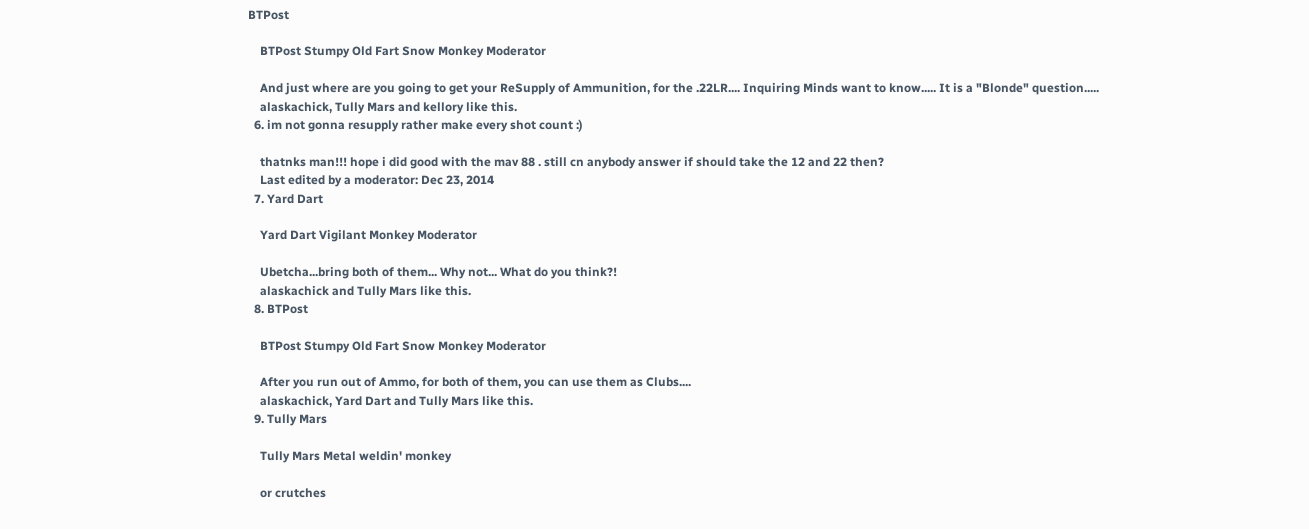BTPost

    BTPost Stumpy Old Fart Snow Monkey Moderator

    And just where are you going to get your ReSupply of Ammunition, for the .22LR.... Inquiring Minds want to know..... It is a "Blonde" question.....
    alaskachick, Tully Mars and kellory like this.
  6. im not gonna resupply rather make every shot count :)

    thatnks man!!! hope i did good with the mav 88 . still cn anybody answer if should take the 12 and 22 then?
    Last edited by a moderator: Dec 23, 2014
  7. Yard Dart

    Yard Dart Vigilant Monkey Moderator

    Ubetcha...bring both of them... Why not... What do you think?!
    alaskachick and Tully Mars like this.
  8. BTPost

    BTPost Stumpy Old Fart Snow Monkey Moderator

    After you run out of Ammo, for both of them, you can use them as Clubs....
    alaskachick, Yard Dart and Tully Mars like this.
  9. Tully Mars

    Tully Mars Metal weldin' monkey

    or crutches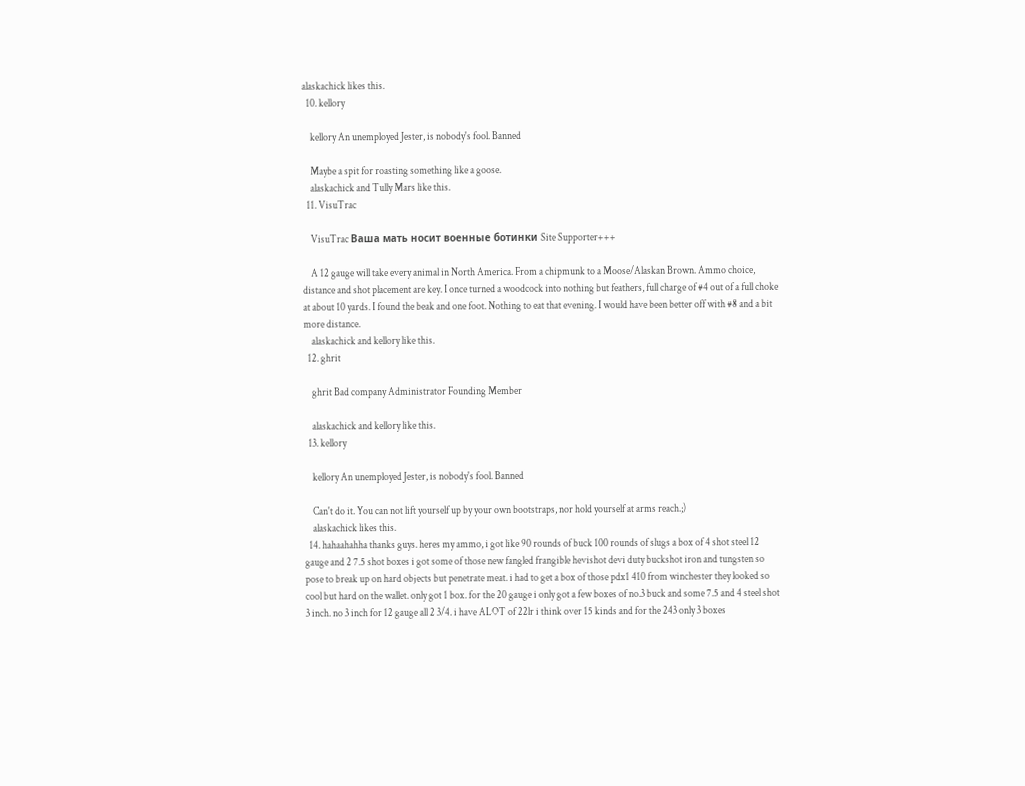alaskachick likes this.
  10. kellory

    kellory An unemployed Jester, is nobody's fool. Banned

    Maybe a spit for roasting something like a goose.
    alaskachick and Tully Mars like this.
  11. VisuTrac

    VisuTrac Ваша мать носит военные ботинки Site Supporter+++

    A 12 gauge will take every animal in North America. From a chipmunk to a Moose/Alaskan Brown. Ammo choice, distance and shot placement are key. I once turned a woodcock into nothing but feathers, full charge of #4 out of a full choke at about 10 yards. I found the beak and one foot. Nothing to eat that evening. I would have been better off with #8 and a bit more distance.
    alaskachick and kellory like this.
  12. ghrit

    ghrit Bad company Administrator Founding Member

    alaskachick and kellory like this.
  13. kellory

    kellory An unemployed Jester, is nobody's fool. Banned

    Can't do it. You can not lift yourself up by your own bootstraps, nor hold yourself at arms reach.;)
    alaskachick likes this.
  14. hahaahahha thanks guys. heres my ammo, i got like 90 rounds of buck 100 rounds of slugs a box of 4 shot steel 12 gauge and 2 7.5 shot boxes i got some of those new fangled frangible hevishot devi duty buckshot iron and tungsten so pose to break up on hard objects but penetrate meat. i had to get a box of those pdx1 410 from winchester they looked so cool but hard on the wallet. only got 1 box. for the 20 gauge i only got a few boxes of no.3 buck and some 7.5 and 4 steel shot 3 inch. no 3 inch for 12 gauge all 2 3/4. i have ALOT of 22lr i think over 15 kinds and for the 243 only 3 boxes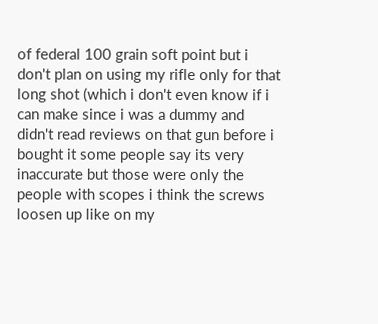of federal 100 grain soft point but i don't plan on using my rifle only for that long shot (which i don't even know if i can make since i was a dummy and didn't read reviews on that gun before i bought it some people say its very inaccurate but those were only the people with scopes i think the screws loosen up like on my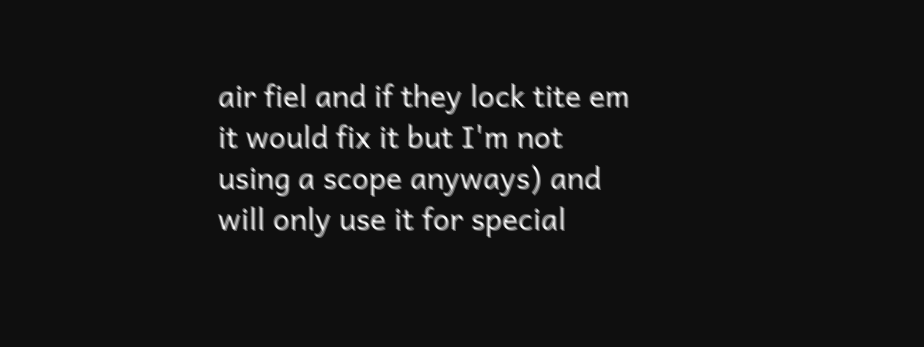air fiel and if they lock tite em it would fix it but I'm not using a scope anyways) and will only use it for special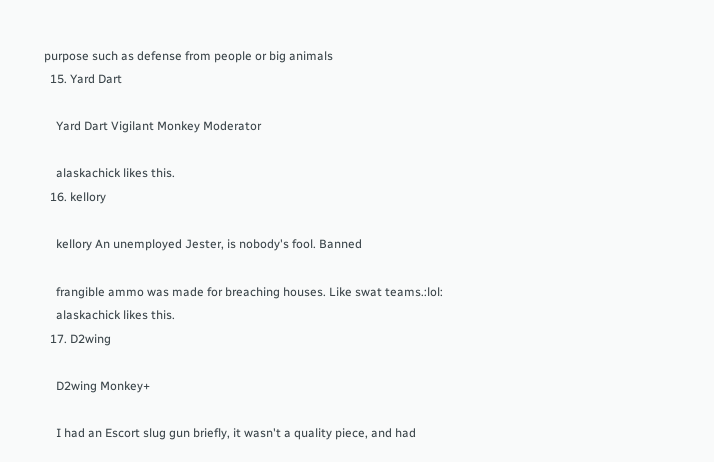purpose such as defense from people or big animals
  15. Yard Dart

    Yard Dart Vigilant Monkey Moderator

    alaskachick likes this.
  16. kellory

    kellory An unemployed Jester, is nobody's fool. Banned

    frangible ammo was made for breaching houses. Like swat teams.:lol:
    alaskachick likes this.
  17. D2wing

    D2wing Monkey+

    I had an Escort slug gun briefly, it wasn't a quality piece, and had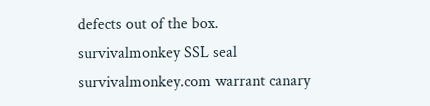defects out of the box.
survivalmonkey SSL seal        survivalmonkey.com warrant canary